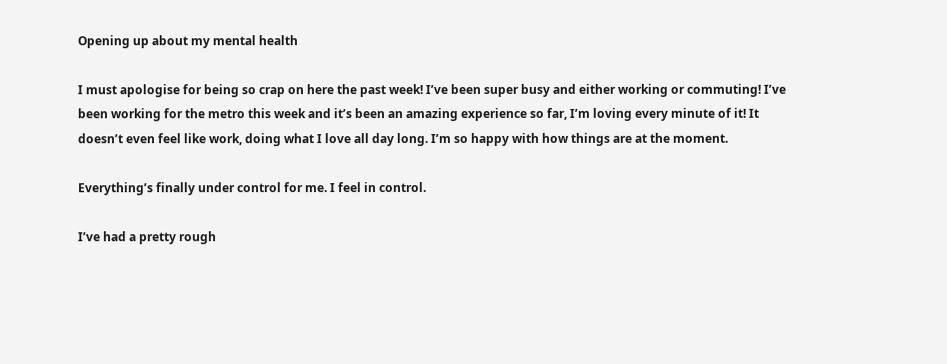Opening up about my mental health

I must apologise for being so crap on here the past week! I’ve been super busy and either working or commuting! I’ve been working for the metro this week and it’s been an amazing experience so far, I’m loving every minute of it! It doesn’t even feel like work, doing what I love all day long. I’m so happy with how things are at the moment.

Everything’s finally under control for me. I feel in control.

I’ve had a pretty rough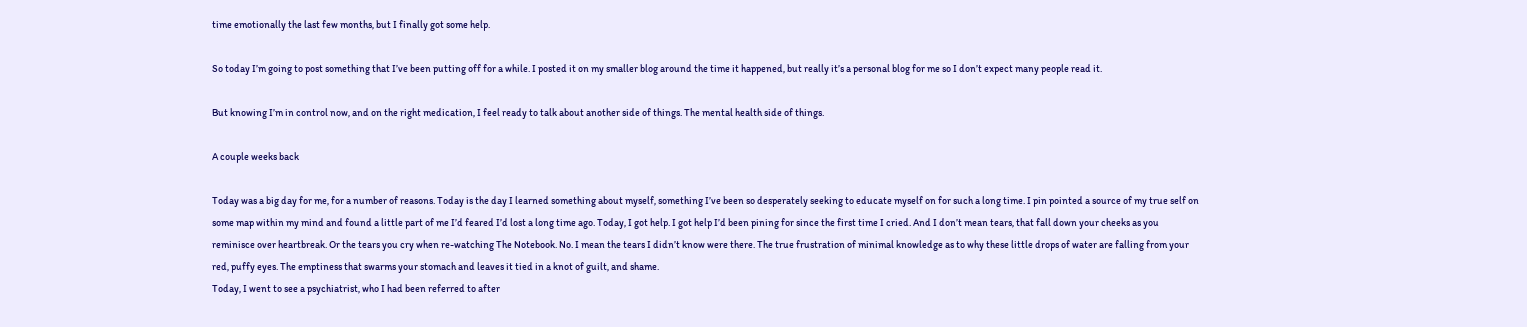time emotionally the last few months, but I finally got some help.

So today I’m going to post something that I’ve been putting off for a while. I posted it on my smaller blog around the time it happened, but really it’s a personal blog for me so I don’t expect many people read it.

But knowing I’m in control now, and on the right medication, I feel ready to talk about another side of things. The mental health side of things.

A couple weeks back

Today was a big day for me, for a number of reasons. Today is the day I learned something about myself, something I’ve been so desperately seeking to educate myself on for such a long time. I pin pointed a source of my true self on some map within my mind and found a little part of me I’d feared I’d lost a long time ago. Today, I got help. I got help I’d been pining for since the first time I cried. And I don’t mean tears, that fall down your cheeks as you reminisce over heartbreak. Or the tears you cry when re-watching The Notebook. No. I mean the tears I didn’t know were there. The true frustration of minimal knowledge as to why these little drops of water are falling from your red, puffy eyes. The emptiness that swarms your stomach and leaves it tied in a knot of guilt, and shame.
Today, I went to see a psychiatrist, who I had been referred to after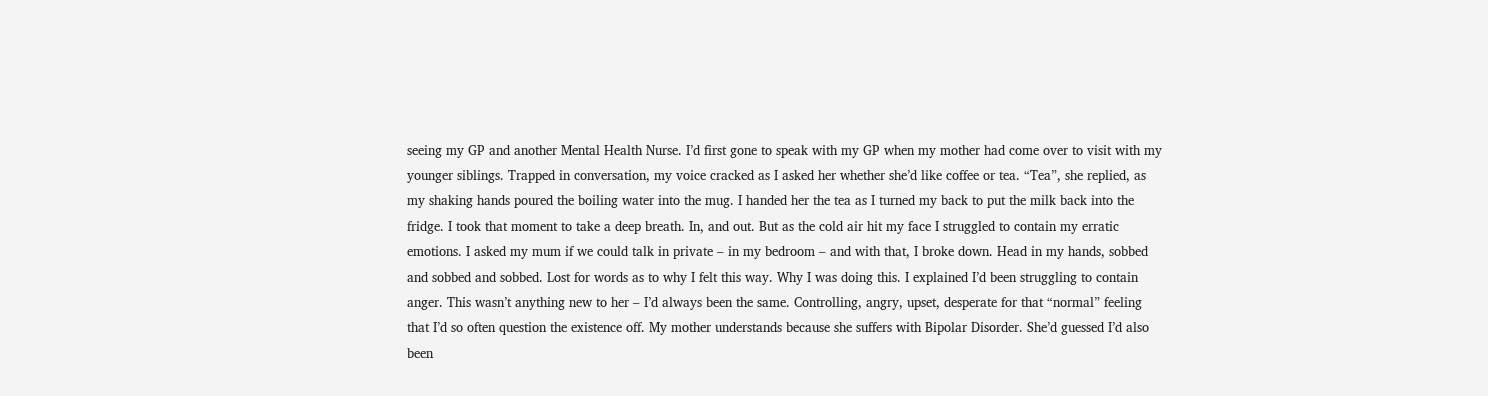seeing my GP and another Mental Health Nurse. I’d first gone to speak with my GP when my mother had come over to visit with my younger siblings. Trapped in conversation, my voice cracked as I asked her whether she’d like coffee or tea. “Tea”, she replied, as my shaking hands poured the boiling water into the mug. I handed her the tea as I turned my back to put the milk back into the fridge. I took that moment to take a deep breath. In, and out. But as the cold air hit my face I struggled to contain my erratic emotions. I asked my mum if we could talk in private – in my bedroom – and with that, I broke down. Head in my hands, sobbed and sobbed and sobbed. Lost for words as to why I felt this way. Why I was doing this. I explained I’d been struggling to contain anger. This wasn’t anything new to her – I’d always been the same. Controlling, angry, upset, desperate for that “normal” feeling that I’d so often question the existence off. My mother understands because she suffers with Bipolar Disorder. She’d guessed I’d also been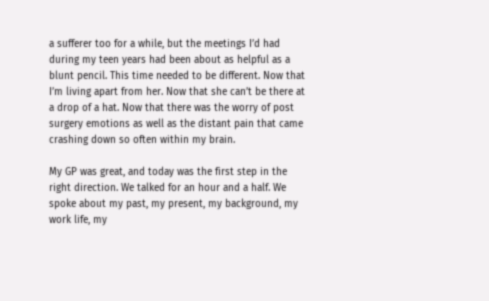a sufferer too for a while, but the meetings I’d had during my teen years had been about as helpful as a blunt pencil. This time needed to be different. Now that I’m living apart from her. Now that she can’t be there at a drop of a hat. Now that there was the worry of post surgery emotions as well as the distant pain that came crashing down so often within my brain.

My GP was great, and today was the first step in the right direction. We talked for an hour and a half. We spoke about my past, my present, my background, my work life, my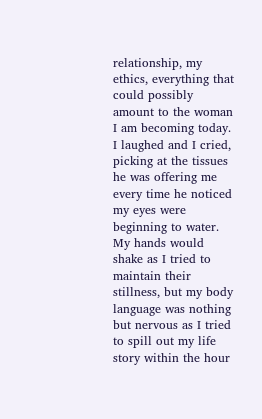relationship, my ethics, everything that could possibly amount to the woman I am becoming today. I laughed and I cried, picking at the tissues he was offering me every time he noticed my eyes were beginning to water. My hands would shake as I tried to maintain their stillness, but my body language was nothing but nervous as I tried to spill out my life story within the hour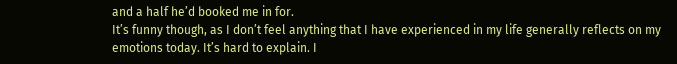and a half he’d booked me in for.
It’s funny though, as I don’t feel anything that I have experienced in my life generally reflects on my emotions today. It’s hard to explain. I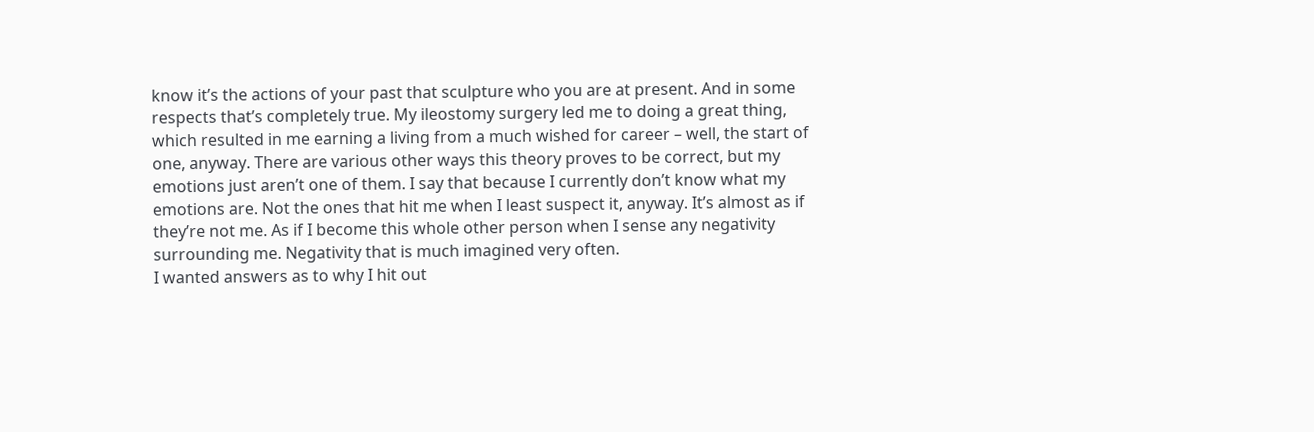know it’s the actions of your past that sculpture who you are at present. And in some respects that’s completely true. My ileostomy surgery led me to doing a great thing, which resulted in me earning a living from a much wished for career – well, the start of one, anyway. There are various other ways this theory proves to be correct, but my emotions just aren’t one of them. I say that because I currently don’t know what my emotions are. Not the ones that hit me when I least suspect it, anyway. It’s almost as if they’re not me. As if I become this whole other person when I sense any negativity surrounding me. Negativity that is much imagined very often.
I wanted answers as to why I hit out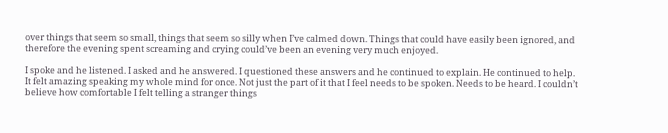over things that seem so small, things that seem so silly when I’ve calmed down. Things that could have easily been ignored, and therefore the evening spent screaming and crying could’ve been an evening very much enjoyed.

I spoke and he listened. I asked and he answered. I questioned these answers and he continued to explain. He continued to help. It felt amazing speaking my whole mind for once. Not just the part of it that I feel needs to be spoken. Needs to be heard. I couldn’t believe how comfortable I felt telling a stranger things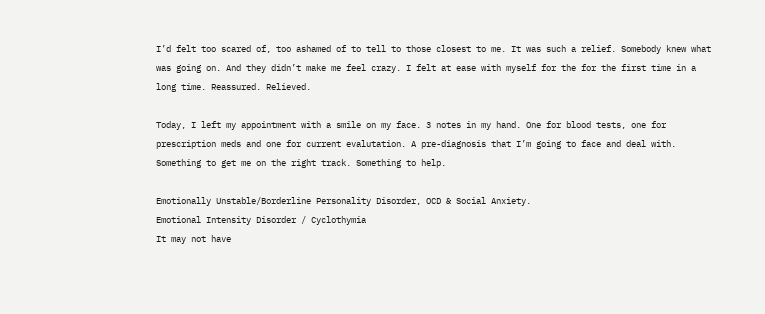I’d felt too scared of, too ashamed of to tell to those closest to me. It was such a relief. Somebody knew what was going on. And they didn’t make me feel crazy. I felt at ease with myself for the for the first time in a long time. Reassured. Relieved.

Today, I left my appointment with a smile on my face. 3 notes in my hand. One for blood tests, one for prescription meds and one for current evalutation. A pre-diagnosis that I’m going to face and deal with. Something to get me on the right track. Something to help.

Emotionally Unstable/Borderline Personality Disorder, OCD & Social Anxiety.
Emotional Intensity Disorder / Cyclothymia
It may not have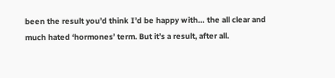been the result you’d think I’d be happy with… the all clear and much hated ‘hormones’ term. But it’s a result, after all.